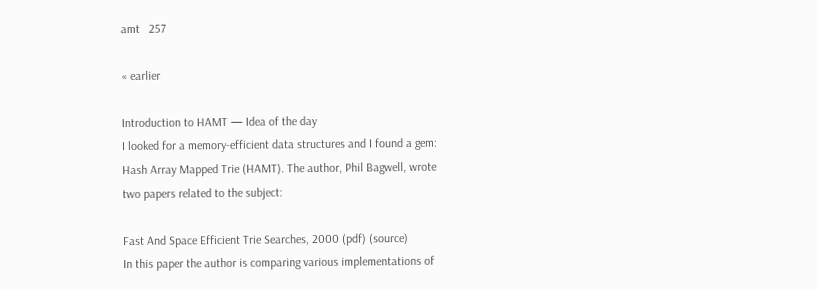amt   257

« earlier

Introduction to HAMT — Idea of the day
I looked for a memory-efficient data structures and I found a gem: Hash Array Mapped Trie (HAMT). The author, Phil Bagwell, wrote two papers related to the subject:

Fast And Space Efficient Trie Searches, 2000 (pdf) (source)
In this paper the author is comparing various implementations of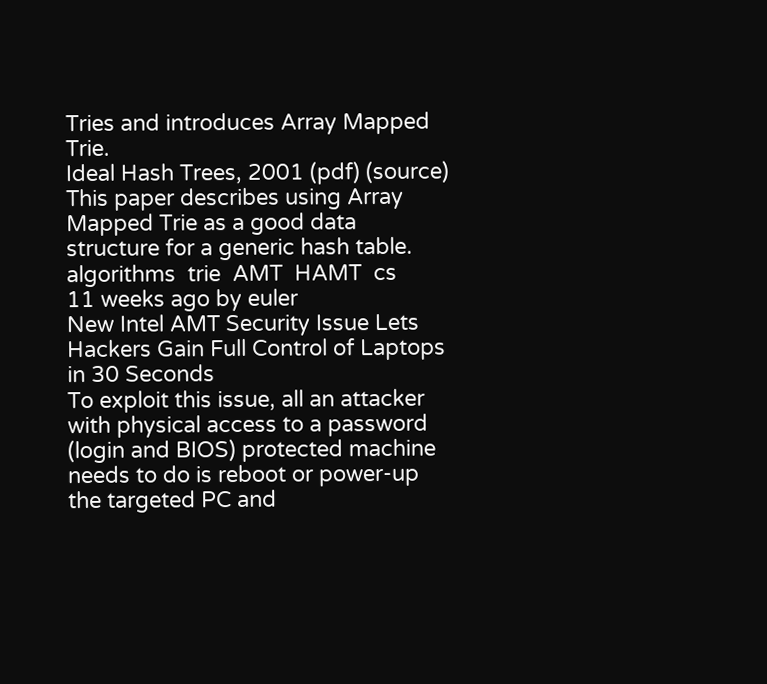Tries and introduces Array Mapped Trie.
Ideal Hash Trees, 2001 (pdf) (source)
This paper describes using Array Mapped Trie as a good data structure for a generic hash table.
algorithms  trie  AMT  HAMT  cs
11 weeks ago by euler
New Intel AMT Security Issue Lets Hackers Gain Full Control of Laptops in 30 Seconds
To exploit this issue, all an attacker with physical access to a password (login and BIOS) protected machine needs to do is reboot or power-up the targeted PC and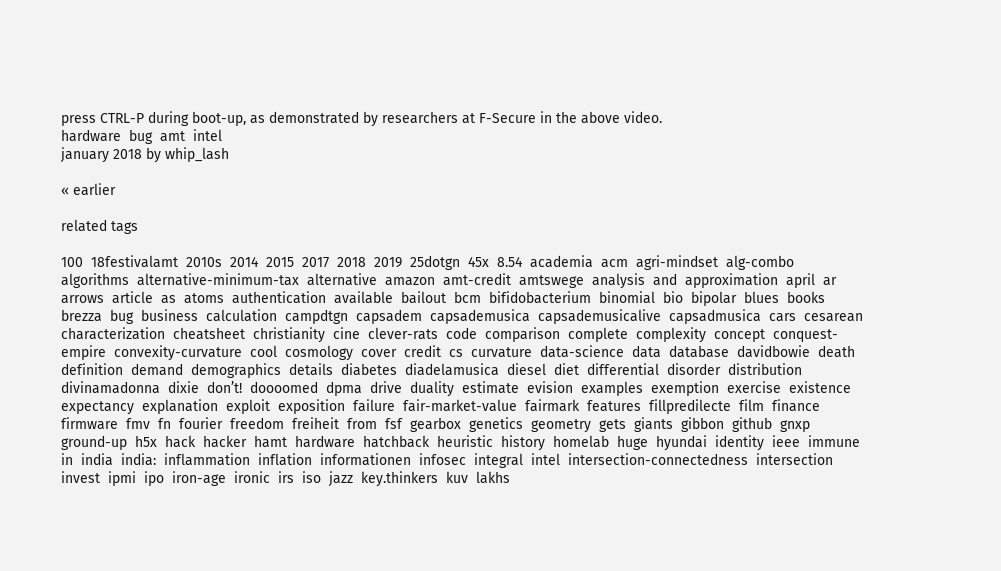press CTRL-P during boot-up, as demonstrated by researchers at F-Secure in the above video.
hardware  bug  amt  intel
january 2018 by whip_lash

« earlier

related tags

100  18festivalamt  2010s  2014  2015  2017  2018  2019  25dotgn  45x  8.54  academia  acm  agri-mindset  alg-combo  algorithms  alternative-minimum-tax  alternative  amazon  amt-credit  amtswege  analysis  and  approximation  april  ar  arrows  article  as  atoms  authentication  available  bailout  bcm  bifidobacterium  binomial  bio  bipolar  blues  books  brezza  bug  business  calculation  campdtgn  capsadem  capsademusica  capsademusicalive  capsadmusica  cars  cesarean  characterization  cheatsheet  christianity  cine  clever-rats  code  comparison  complete  complexity  concept  conquest-empire  convexity-curvature  cool  cosmology  cover  credit  cs  curvature  data-science  data  database  davidbowie  death  definition  demand  demographics  details  diabetes  diadelamusica  diesel  diet  differential  disorder  distribution  divinamadonna  dixie  don’t!  doooomed  dpma  drive  duality  estimate  evision  examples  exemption  exercise  existence  expectancy  explanation  exploit  exposition  failure  fair-market-value  fairmark  features  fillpredilecte  film  finance  firmware  fmv  fn  fourier  freedom  freiheit  from  fsf  gearbox  genetics  geometry  gets  giants  gibbon  github  gnxp  ground-up  h5x  hack  hacker  hamt  hardware  hatchback  heuristic  history  homelab  huge  hyundai  identity  ieee  immune  in  india  india:  inflammation  inflation  informationen  infosec  integral  intel  intersection-connectedness  intersection  invest  ipmi  ipo  iron-age  ironic  irs  iso  jazz  key.thinkers  kuv  lakhs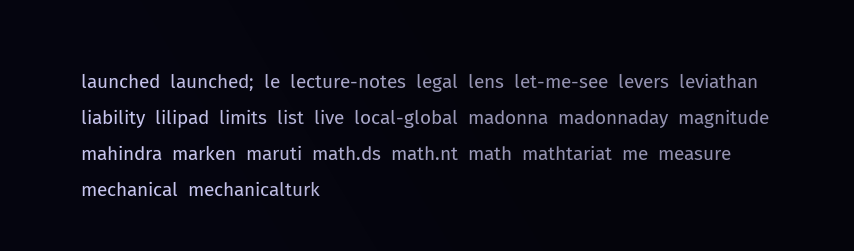launched  launched;  le  lecture-notes  legal  lens  let-me-see  levers  leviathan  liability  lilipad  limits  list  live  local-global  madonna  madonnaday  magnitude  mahindra  marken  maruti  math.ds  math.nt  math  mathtariat  me  measure  mechanical  mechanicalturk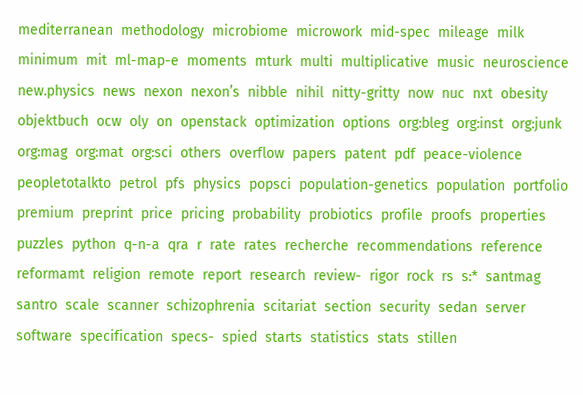mediterranean  methodology  microbiome  microwork  mid-spec  mileage  milk  minimum  mit  ml-map-e  moments  mturk  multi  multiplicative  music  neuroscience  new.physics  news  nexon  nexon’s  nibble  nihil  nitty-gritty  now  nuc  nxt  obesity  objektbuch  ocw  oly  on  openstack  optimization  options  org:bleg  org:inst  org:junk  org:mag  org:mat  org:sci  others  overflow  papers  patent  pdf  peace-violence  peopletotalkto  petrol  pfs  physics  popsci  population-genetics  population  portfolio  premium  preprint  price  pricing  probability  probiotics  profile  proofs  properties  puzzles  python  q-n-a  qra  r  rate  rates  recherche  recommendations  reference  reformamt  religion  remote  report  research  review-  rigor  rock  rs  s:*  santmag  santro  scale  scanner  schizophrenia  scitariat  section  security  sedan  server  software  specification  specs-  spied  starts  statistics  stats  stillen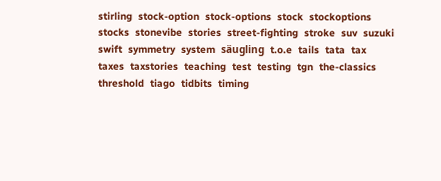stirling  stock-option  stock-options  stock  stockoptions  stocks  stonevibe  stories  street-fighting  stroke  suv  suzuki  swift  symmetry  system  säugling  t.o.e  tails  tata  tax  taxes  taxstories  teaching  test  testing  tgn  the-classics  threshold  tiago  tidbits  timing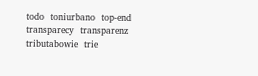todo  toniurbano  top-end  transparecy  transparenz  tributabowie  trie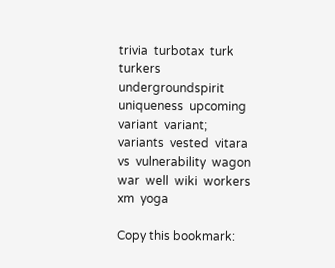trivia  turbotax  turk  turkers  undergroundspirit  uniqueness  upcoming  variant  variant;  variants  vested  vitara  vs  vulnerability  wagon  war  well  wiki  workers  xm  yoga

Copy this bookmark: